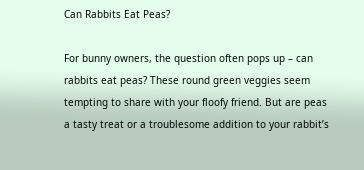Can Rabbits Eat Peas?

For bunny owners, the question often pops up – can rabbits eat peas? These round green veggies seem tempting to share with your floofy friend. But are peas a tasty treat or a troublesome addition to your rabbit’s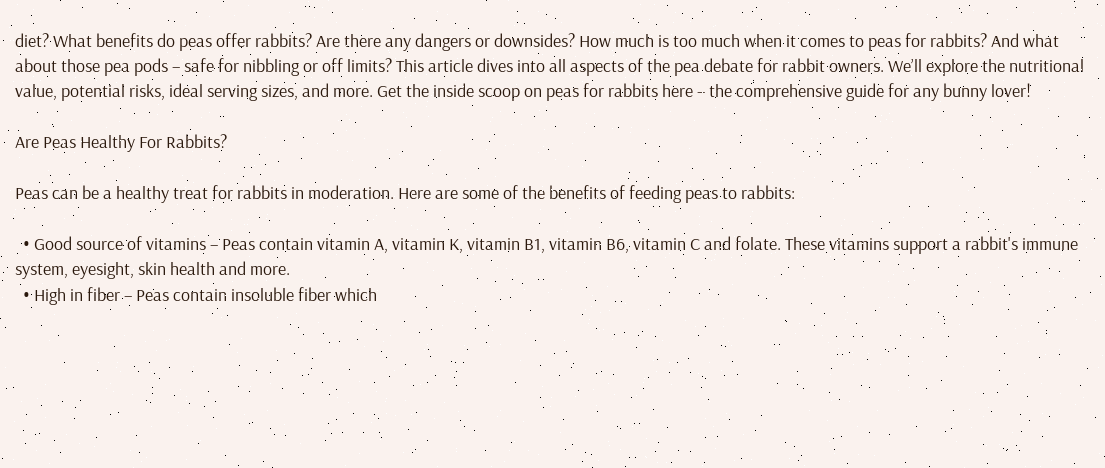diet? What benefits do peas offer rabbits? Are there any dangers or downsides? How much is too much when it comes to peas for rabbits? And what about those pea pods – safe for nibbling or off limits? This article dives into all aspects of the pea debate for rabbit owners. We’ll explore the nutritional value, potential risks, ideal serving sizes, and more. Get the inside scoop on peas for rabbits here – the comprehensive guide for any bunny lover!

Are Peas Healthy For Rabbits?

Peas can be a healthy treat for rabbits in moderation. Here are some of the benefits of feeding peas to rabbits:

  • Good source of vitamins – Peas contain vitamin A, vitamin K, vitamin B1, vitamin B6, vitamin C and folate. These vitamins support a rabbit's immune system, eyesight, skin health and more.
  • High in fiber – Peas contain insoluble fiber which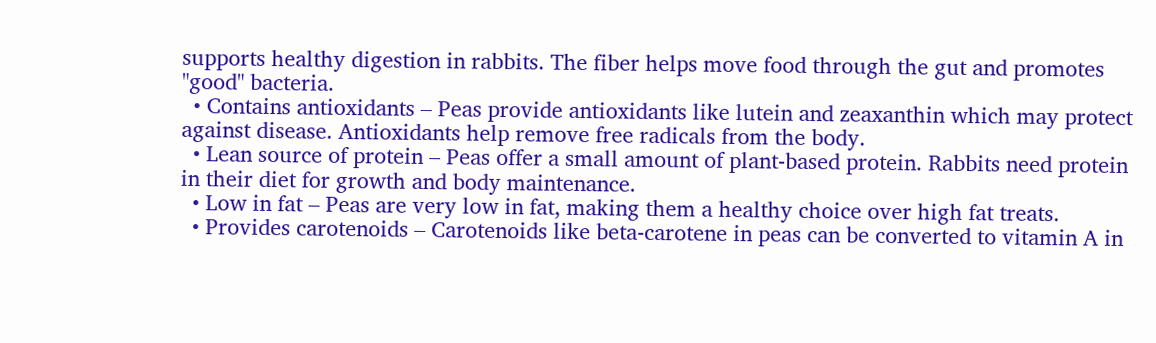supports healthy digestion in rabbits. The fiber helps move food through the gut and promotes "good" bacteria.
  • Contains antioxidants – Peas provide antioxidants like lutein and zeaxanthin which may protect against disease. Antioxidants help remove free radicals from the body.
  • Lean source of protein – Peas offer a small amount of plant-based protein. Rabbits need protein in their diet for growth and body maintenance.
  • Low in fat – Peas are very low in fat, making them a healthy choice over high fat treats.
  • Provides carotenoids – Carotenoids like beta-carotene in peas can be converted to vitamin A in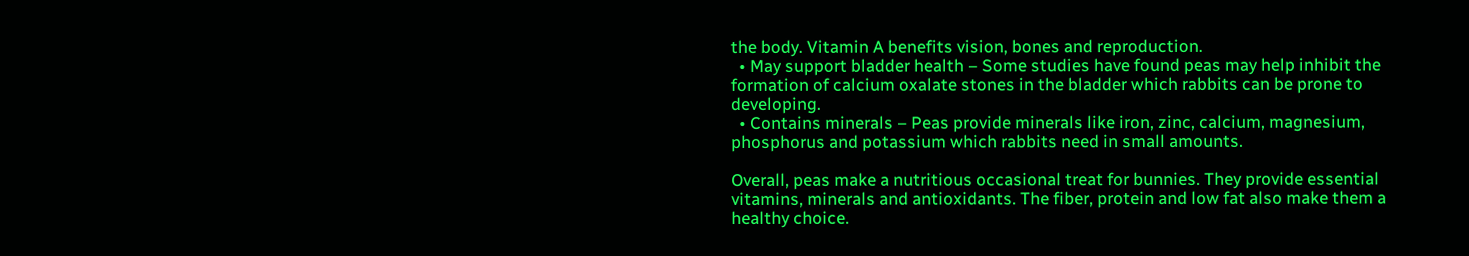the body. Vitamin A benefits vision, bones and reproduction.
  • May support bladder health – Some studies have found peas may help inhibit the formation of calcium oxalate stones in the bladder which rabbits can be prone to developing.
  • Contains minerals – Peas provide minerals like iron, zinc, calcium, magnesium, phosphorus and potassium which rabbits need in small amounts.

Overall, peas make a nutritious occasional treat for bunnies. They provide essential vitamins, minerals and antioxidants. The fiber, protein and low fat also make them a healthy choice.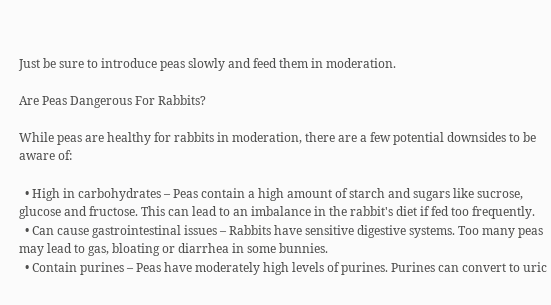Just be sure to introduce peas slowly and feed them in moderation.

Are Peas Dangerous For Rabbits?

While peas are healthy for rabbits in moderation, there are a few potential downsides to be aware of:

  • High in carbohydrates – Peas contain a high amount of starch and sugars like sucrose, glucose and fructose. This can lead to an imbalance in the rabbit's diet if fed too frequently.
  • Can cause gastrointestinal issues – Rabbits have sensitive digestive systems. Too many peas may lead to gas, bloating or diarrhea in some bunnies.
  • Contain purines – Peas have moderately high levels of purines. Purines can convert to uric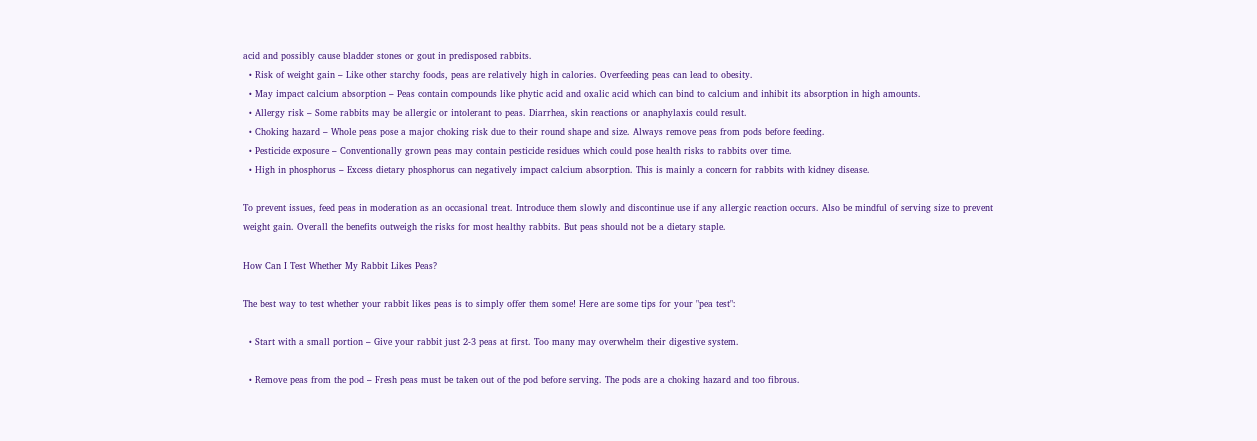acid and possibly cause bladder stones or gout in predisposed rabbits.
  • Risk of weight gain – Like other starchy foods, peas are relatively high in calories. Overfeeding peas can lead to obesity.
  • May impact calcium absorption – Peas contain compounds like phytic acid and oxalic acid which can bind to calcium and inhibit its absorption in high amounts.
  • Allergy risk – Some rabbits may be allergic or intolerant to peas. Diarrhea, skin reactions or anaphylaxis could result.
  • Choking hazard – Whole peas pose a major choking risk due to their round shape and size. Always remove peas from pods before feeding.
  • Pesticide exposure – Conventionally grown peas may contain pesticide residues which could pose health risks to rabbits over time.
  • High in phosphorus – Excess dietary phosphorus can negatively impact calcium absorption. This is mainly a concern for rabbits with kidney disease.

To prevent issues, feed peas in moderation as an occasional treat. Introduce them slowly and discontinue use if any allergic reaction occurs. Also be mindful of serving size to prevent weight gain. Overall the benefits outweigh the risks for most healthy rabbits. But peas should not be a dietary staple.

How Can I Test Whether My Rabbit Likes Peas?

The best way to test whether your rabbit likes peas is to simply offer them some! Here are some tips for your "pea test":

  • Start with a small portion – Give your rabbit just 2-3 peas at first. Too many may overwhelm their digestive system.

  • Remove peas from the pod – Fresh peas must be taken out of the pod before serving. The pods are a choking hazard and too fibrous.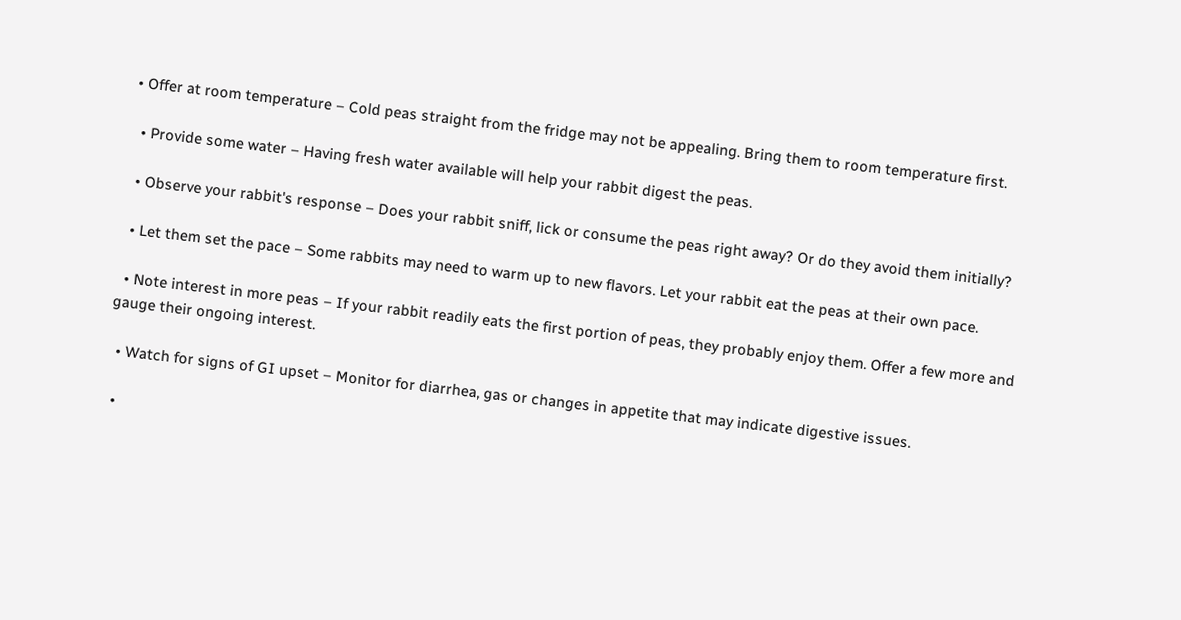• Offer at room temperature – Cold peas straight from the fridge may not be appealing. Bring them to room temperature first.

  • Provide some water – Having fresh water available will help your rabbit digest the peas.

  • Observe your rabbit's response – Does your rabbit sniff, lick or consume the peas right away? Or do they avoid them initially?

  • Let them set the pace – Some rabbits may need to warm up to new flavors. Let your rabbit eat the peas at their own pace.

  • Note interest in more peas – If your rabbit readily eats the first portion of peas, they probably enjoy them. Offer a few more and gauge their ongoing interest.

  • Watch for signs of GI upset – Monitor for diarrhea, gas or changes in appetite that may indicate digestive issues.

  •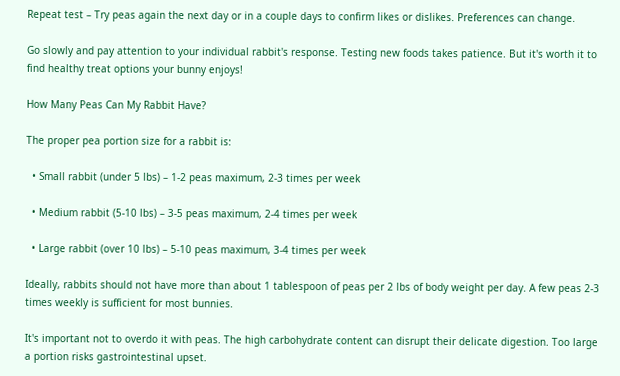Repeat test – Try peas again the next day or in a couple days to confirm likes or dislikes. Preferences can change.

Go slowly and pay attention to your individual rabbit's response. Testing new foods takes patience. But it's worth it to find healthy treat options your bunny enjoys!

How Many Peas Can My Rabbit Have?

The proper pea portion size for a rabbit is:

  • Small rabbit (under 5 lbs) – 1-2 peas maximum, 2-3 times per week

  • Medium rabbit (5-10 lbs) – 3-5 peas maximum, 2-4 times per week

  • Large rabbit (over 10 lbs) – 5-10 peas maximum, 3-4 times per week

Ideally, rabbits should not have more than about 1 tablespoon of peas per 2 lbs of body weight per day. A few peas 2-3 times weekly is sufficient for most bunnies.

It's important not to overdo it with peas. The high carbohydrate content can disrupt their delicate digestion. Too large a portion risks gastrointestinal upset.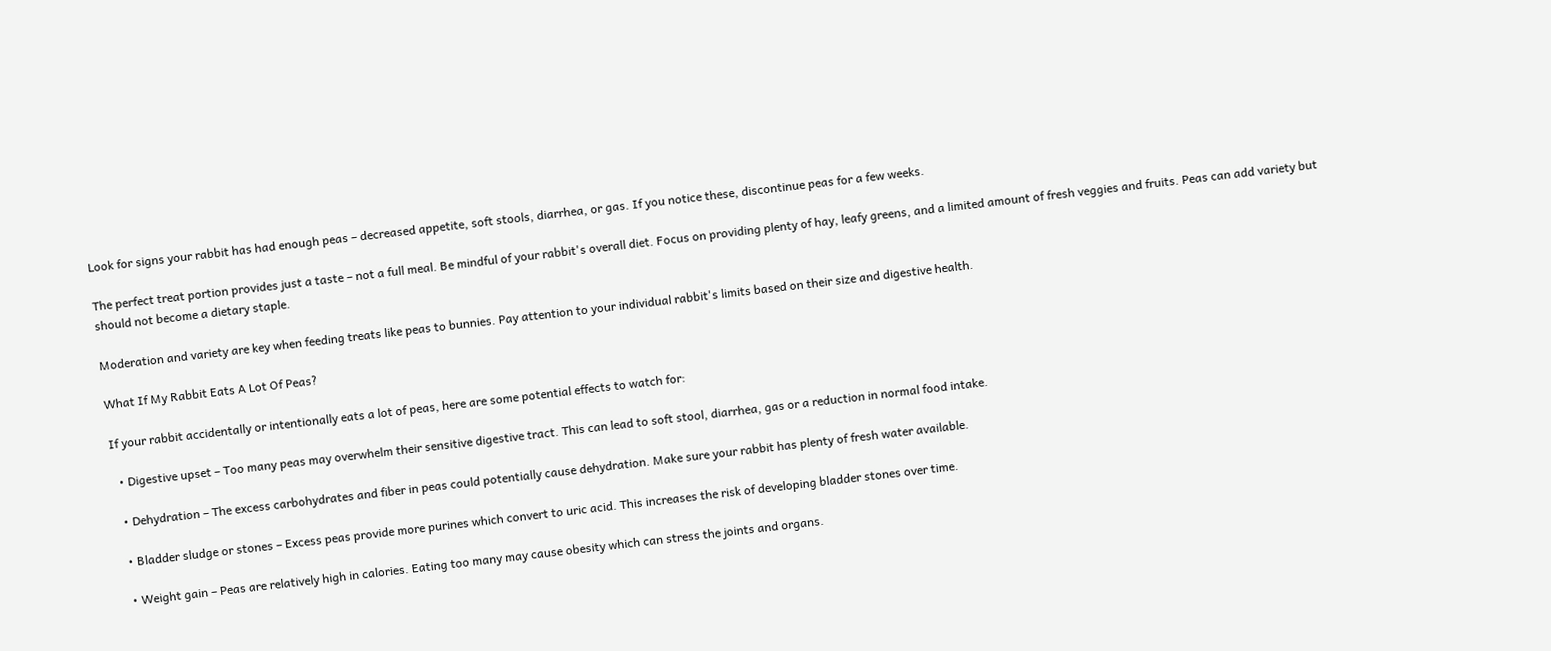Look for signs your rabbit has had enough peas – decreased appetite, soft stools, diarrhea, or gas. If you notice these, discontinue peas for a few weeks.

The perfect treat portion provides just a taste – not a full meal. Be mindful of your rabbit's overall diet. Focus on providing plenty of hay, leafy greens, and a limited amount of fresh veggies and fruits. Peas can add variety but should not become a dietary staple.

Moderation and variety are key when feeding treats like peas to bunnies. Pay attention to your individual rabbit's limits based on their size and digestive health.

What If My Rabbit Eats A Lot Of Peas?

If your rabbit accidentally or intentionally eats a lot of peas, here are some potential effects to watch for:

  • Digestive upset – Too many peas may overwhelm their sensitive digestive tract. This can lead to soft stool, diarrhea, gas or a reduction in normal food intake.

  • Dehydration – The excess carbohydrates and fiber in peas could potentially cause dehydration. Make sure your rabbit has plenty of fresh water available.

  • Bladder sludge or stones – Excess peas provide more purines which convert to uric acid. This increases the risk of developing bladder stones over time.

  • Weight gain – Peas are relatively high in calories. Eating too many may cause obesity which can stress the joints and organs.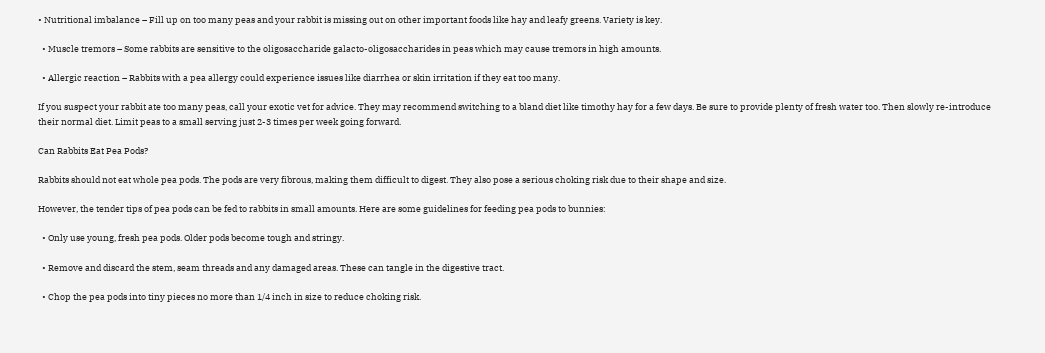• Nutritional imbalance – Fill up on too many peas and your rabbit is missing out on other important foods like hay and leafy greens. Variety is key.

  • Muscle tremors – Some rabbits are sensitive to the oligosaccharide galacto-oligosaccharides in peas which may cause tremors in high amounts.

  • Allergic reaction – Rabbits with a pea allergy could experience issues like diarrhea or skin irritation if they eat too many.

If you suspect your rabbit ate too many peas, call your exotic vet for advice. They may recommend switching to a bland diet like timothy hay for a few days. Be sure to provide plenty of fresh water too. Then slowly re-introduce their normal diet. Limit peas to a small serving just 2-3 times per week going forward.

Can Rabbits Eat Pea Pods?

Rabbits should not eat whole pea pods. The pods are very fibrous, making them difficult to digest. They also pose a serious choking risk due to their shape and size.

However, the tender tips of pea pods can be fed to rabbits in small amounts. Here are some guidelines for feeding pea pods to bunnies:

  • Only use young, fresh pea pods. Older pods become tough and stringy.

  • Remove and discard the stem, seam threads and any damaged areas. These can tangle in the digestive tract.

  • Chop the pea pods into tiny pieces no more than 1/4 inch in size to reduce choking risk.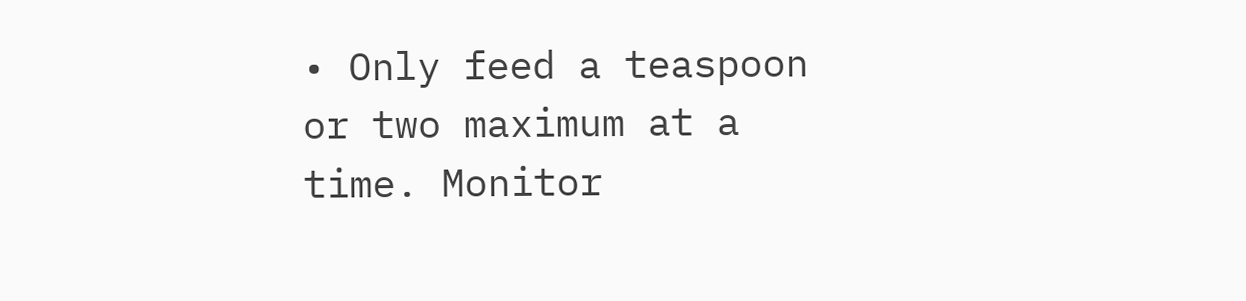• Only feed a teaspoon or two maximum at a time. Monitor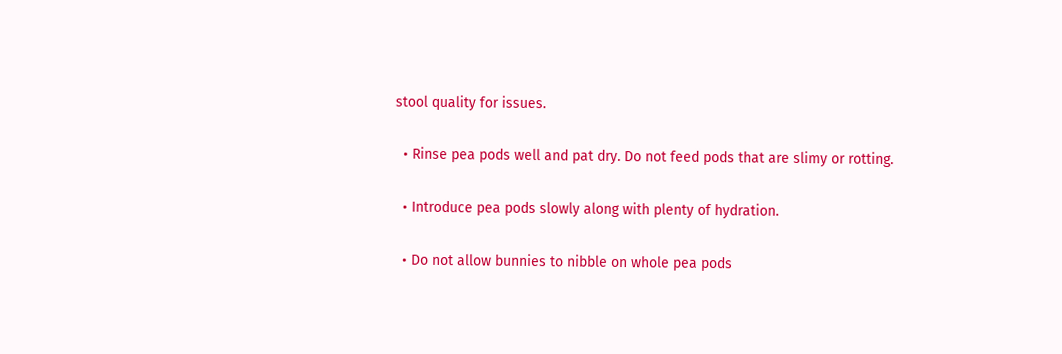stool quality for issues.

  • Rinse pea pods well and pat dry. Do not feed pods that are slimy or rotting.

  • Introduce pea pods slowly along with plenty of hydration.

  • Do not allow bunnies to nibble on whole pea pods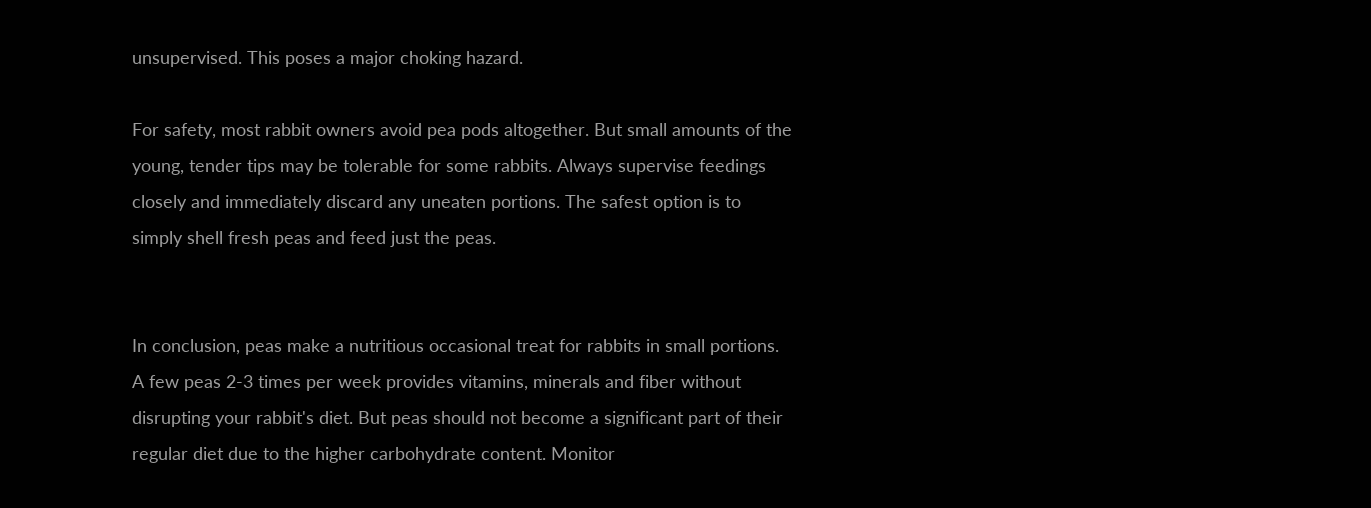unsupervised. This poses a major choking hazard.

For safety, most rabbit owners avoid pea pods altogether. But small amounts of the young, tender tips may be tolerable for some rabbits. Always supervise feedings closely and immediately discard any uneaten portions. The safest option is to simply shell fresh peas and feed just the peas.


In conclusion, peas make a nutritious occasional treat for rabbits in small portions. A few peas 2-3 times per week provides vitamins, minerals and fiber without disrupting your rabbit's diet. But peas should not become a significant part of their regular diet due to the higher carbohydrate content. Monitor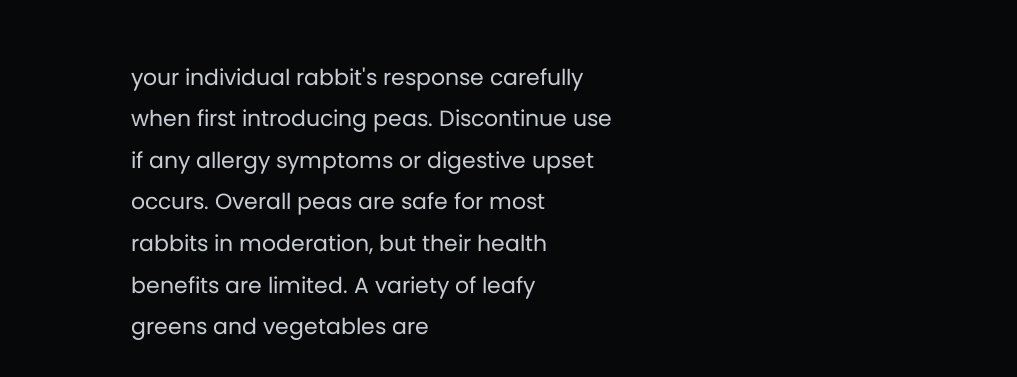your individual rabbit's response carefully when first introducing peas. Discontinue use if any allergy symptoms or digestive upset occurs. Overall peas are safe for most rabbits in moderation, but their health benefits are limited. A variety of leafy greens and vegetables are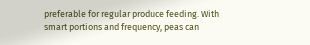preferable for regular produce feeding. With smart portions and frequency, peas can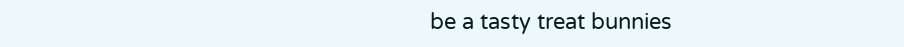be a tasty treat bunnies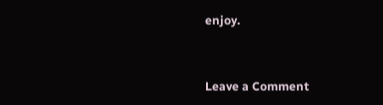enjoy.


Leave a Comment